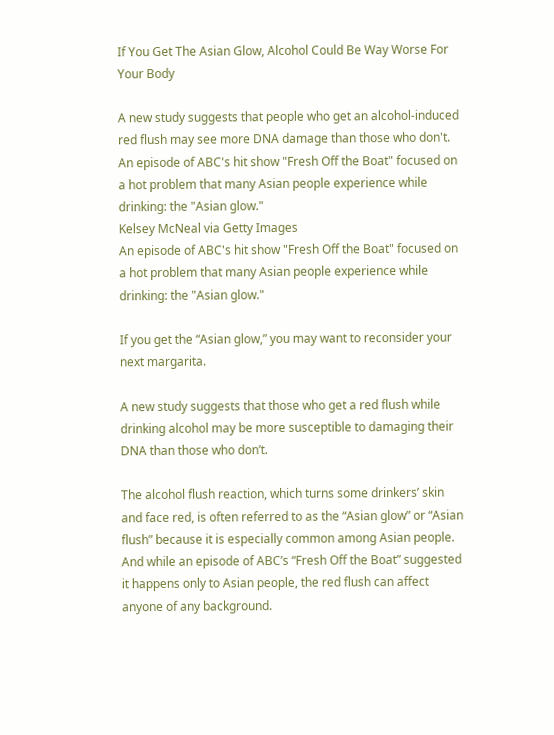If You Get The Asian Glow, Alcohol Could Be Way Worse For Your Body

A new study suggests that people who get an alcohol-induced red flush may see more DNA damage than those who don't.
An episode of ABC's hit show "Fresh Off the Boat" focused on a hot problem that many Asian people experience while drinking: the "Asian glow."
Kelsey McNeal via Getty Images
An episode of ABC's hit show "Fresh Off the Boat" focused on a hot problem that many Asian people experience while drinking: the "Asian glow."

If you get the “Asian glow,” you may want to reconsider your next margarita.

A new study suggests that those who get a red flush while drinking alcohol may be more susceptible to damaging their DNA than those who don’t.

The alcohol flush reaction, which turns some drinkers’ skin and face red, is often referred to as the “Asian glow” or “Asian flush” because it is especially common among Asian people. And while an episode of ABC’s “Fresh Off the Boat” suggested it happens only to Asian people, the red flush can affect anyone of any background.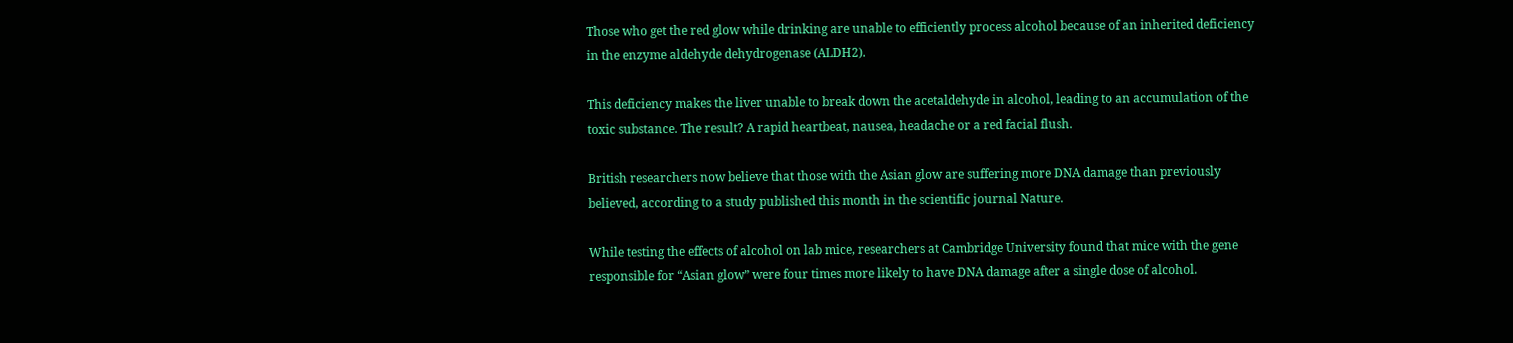Those who get the red glow while drinking are unable to efficiently process alcohol because of an inherited deficiency in the enzyme aldehyde dehydrogenase (ALDH2).

This deficiency makes the liver unable to break down the acetaldehyde in alcohol, leading to an accumulation of the toxic substance. The result? A rapid heartbeat, nausea, headache or a red facial flush.

British researchers now believe that those with the Asian glow are suffering more DNA damage than previously believed, according to a study published this month in the scientific journal Nature.

While testing the effects of alcohol on lab mice, researchers at Cambridge University found that mice with the gene responsible for “Asian glow” were four times more likely to have DNA damage after a single dose of alcohol.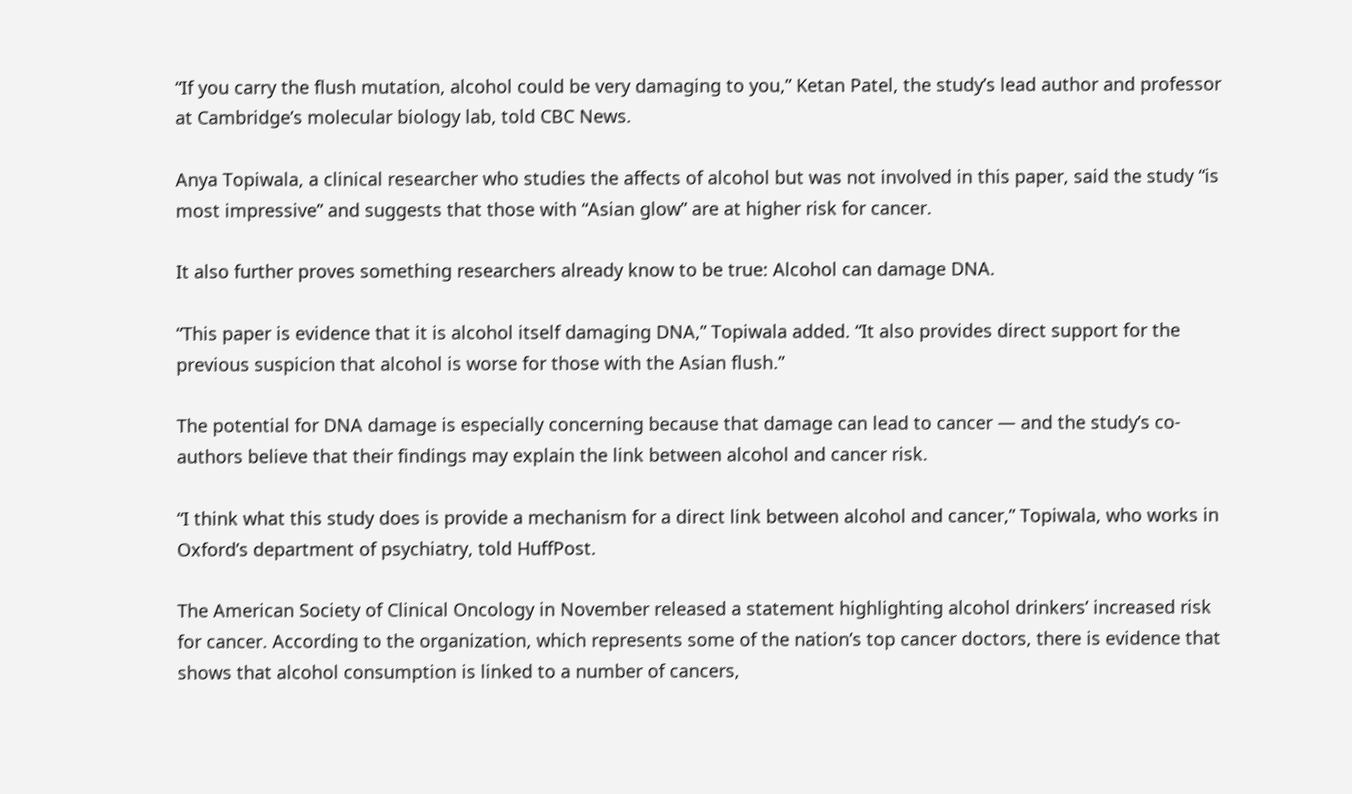“If you carry the flush mutation, alcohol could be very damaging to you,” Ketan Patel, the study’s lead author and professor at Cambridge’s molecular biology lab, told CBC News.

Anya Topiwala, a clinical researcher who studies the affects of alcohol but was not involved in this paper, said the study “is most impressive” and suggests that those with “Asian glow” are at higher risk for cancer.

It also further proves something researchers already know to be true: Alcohol can damage DNA.

“This paper is evidence that it is alcohol itself damaging DNA,” Topiwala added. “It also provides direct support for the previous suspicion that alcohol is worse for those with the Asian flush.”

The potential for DNA damage is especially concerning because that damage can lead to cancer ― and the study’s co-authors believe that their findings may explain the link between alcohol and cancer risk.

“I think what this study does is provide a mechanism for a direct link between alcohol and cancer,” Topiwala, who works in Oxford’s department of psychiatry, told HuffPost.

The American Society of Clinical Oncology in November released a statement highlighting alcohol drinkers’ increased risk for cancer. According to the organization, which represents some of the nation’s top cancer doctors, there is evidence that shows that alcohol consumption is linked to a number of cancers,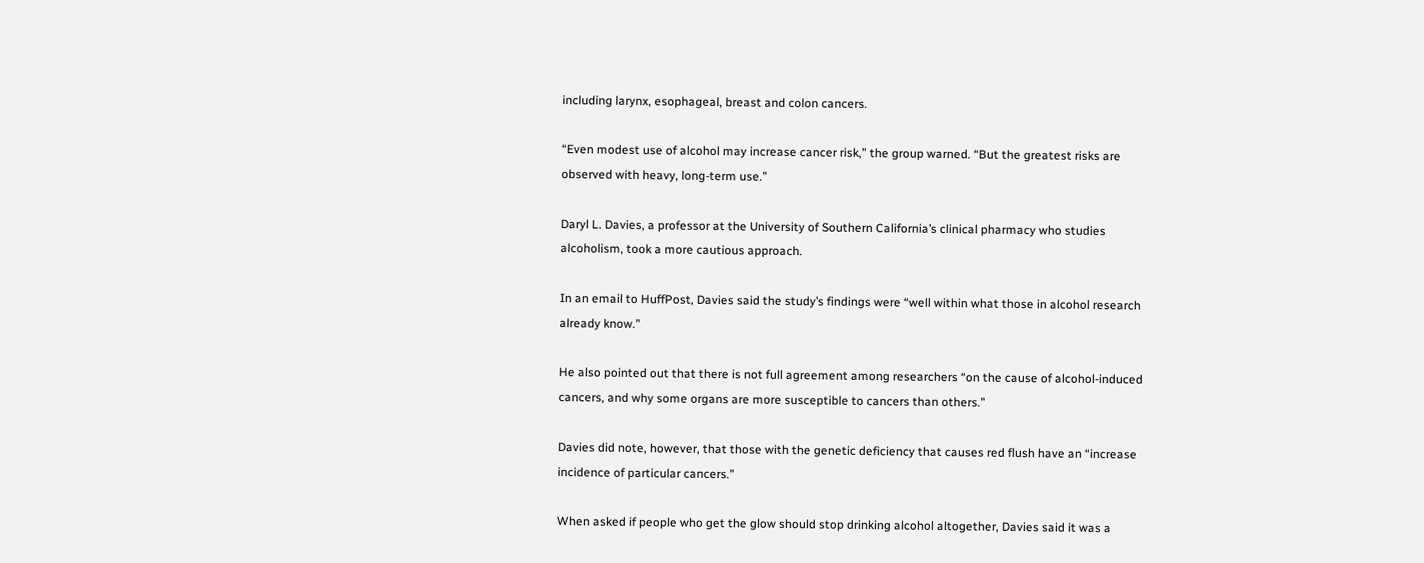including larynx, esophageal, breast and colon cancers.

“Even modest use of alcohol may increase cancer risk,” the group warned. “But the greatest risks are observed with heavy, long-term use.”

Daryl L. Davies, a professor at the University of Southern California’s clinical pharmacy who studies alcoholism, took a more cautious approach.

In an email to HuffPost, Davies said the study’s findings were “well within what those in alcohol research already know.”

He also pointed out that there is not full agreement among researchers “on the cause of alcohol-induced cancers, and why some organs are more susceptible to cancers than others.”

Davies did note, however, that those with the genetic deficiency that causes red flush have an “increase incidence of particular cancers.”

When asked if people who get the glow should stop drinking alcohol altogether, Davies said it was a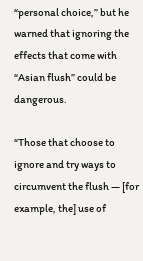“personal choice,” but he warned that ignoring the effects that come with “Asian flush” could be dangerous.

“Those that choose to ignore and try ways to circumvent the flush ― [for example, the] use of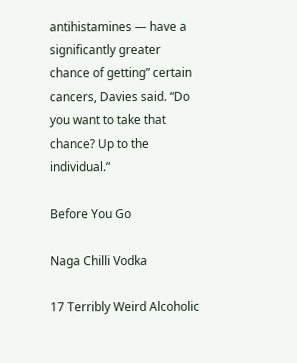antihistamines ― have a significantly greater chance of getting” certain cancers, Davies said. “Do you want to take that chance? Up to the individual.”

Before You Go

Naga Chilli Vodka

17 Terribly Weird Alcoholic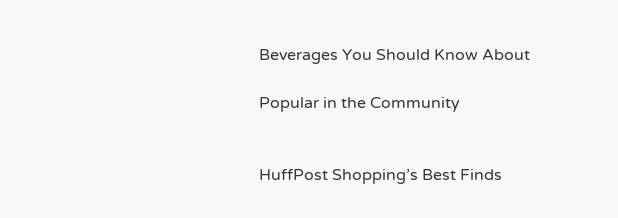Beverages You Should Know About

Popular in the Community


HuffPost Shopping’s Best Finds